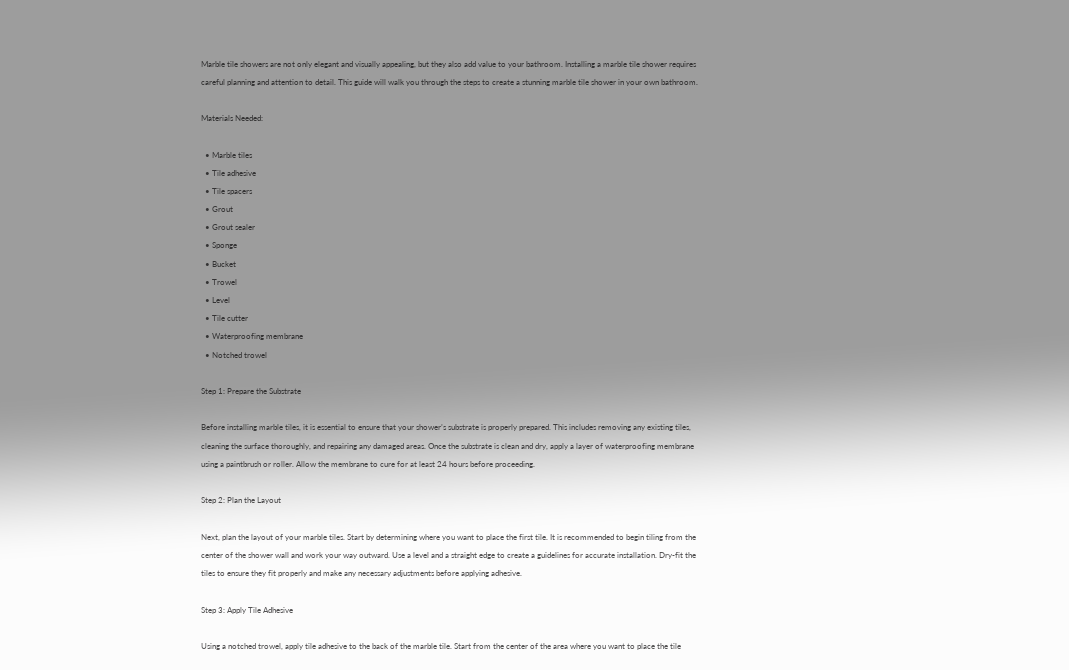Marble tile showers are not only elegant and visually appealing, but they also add value to your bathroom. Installing a marble tile shower requires careful planning and attention to detail. This guide will walk you through the steps to create a stunning marble tile shower in your own bathroom.

Materials Needed:

  • Marble tiles
  • Tile adhesive
  • Tile spacers
  • Grout
  • Grout sealer
  • Sponge
  • Bucket
  • Trowel
  • Level
  • Tile cutter
  • Waterproofing membrane
  • Notched trowel

Step 1: Prepare the Substrate

Before installing marble tiles, it is essential to ensure that your shower’s substrate is properly prepared. This includes removing any existing tiles, cleaning the surface thoroughly, and repairing any damaged areas. Once the substrate is clean and dry, apply a layer of waterproofing membrane using a paintbrush or roller. Allow the membrane to cure for at least 24 hours before proceeding.

Step 2: Plan the Layout

Next, plan the layout of your marble tiles. Start by determining where you want to place the first tile. It is recommended to begin tiling from the center of the shower wall and work your way outward. Use a level and a straight edge to create a guidelines for accurate installation. Dry-fit the tiles to ensure they fit properly and make any necessary adjustments before applying adhesive.

Step 3: Apply Tile Adhesive

Using a notched trowel, apply tile adhesive to the back of the marble tile. Start from the center of the area where you want to place the tile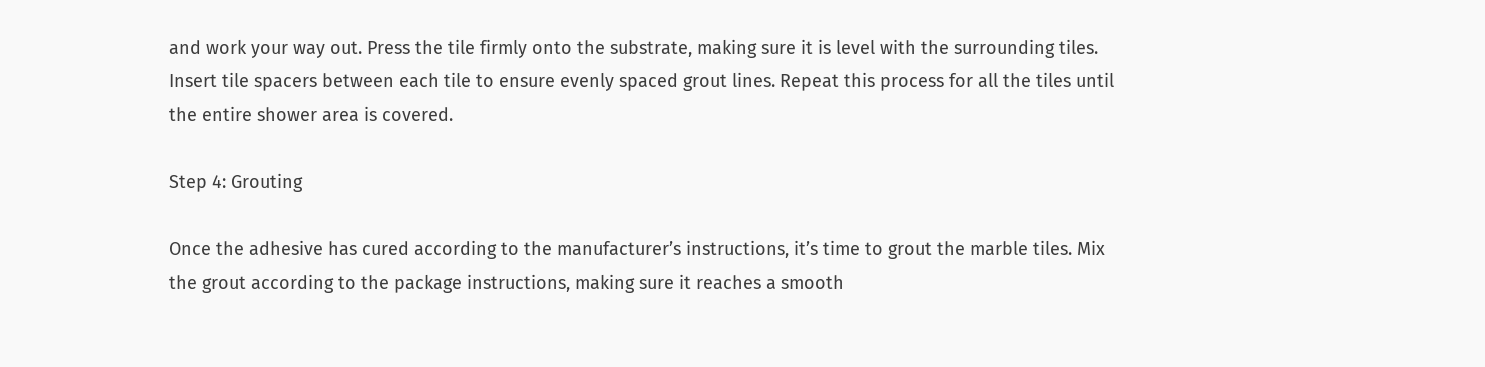and work your way out. Press the tile firmly onto the substrate, making sure it is level with the surrounding tiles. Insert tile spacers between each tile to ensure evenly spaced grout lines. Repeat this process for all the tiles until the entire shower area is covered.

Step 4: Grouting

Once the adhesive has cured according to the manufacturer’s instructions, it’s time to grout the marble tiles. Mix the grout according to the package instructions, making sure it reaches a smooth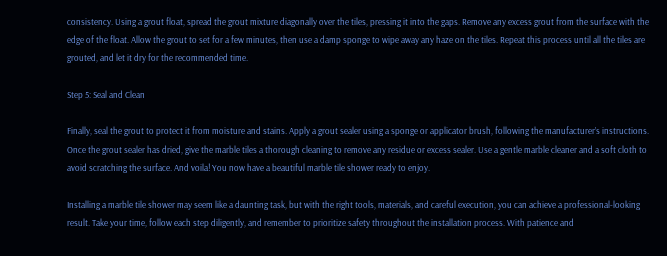consistency. Using a grout float, spread the grout mixture diagonally over the tiles, pressing it into the gaps. Remove any excess grout from the surface with the edge of the float. Allow the grout to set for a few minutes, then use a damp sponge to wipe away any haze on the tiles. Repeat this process until all the tiles are grouted, and let it dry for the recommended time.

Step 5: Seal and Clean

Finally, seal the grout to protect it from moisture and stains. Apply a grout sealer using a sponge or applicator brush, following the manufacturer’s instructions. Once the grout sealer has dried, give the marble tiles a thorough cleaning to remove any residue or excess sealer. Use a gentle marble cleaner and a soft cloth to avoid scratching the surface. And voila! You now have a beautiful marble tile shower ready to enjoy.

Installing a marble tile shower may seem like a daunting task, but with the right tools, materials, and careful execution, you can achieve a professional-looking result. Take your time, follow each step diligently, and remember to prioritize safety throughout the installation process. With patience and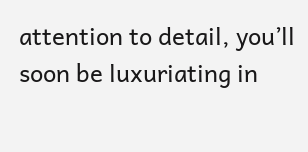attention to detail, you’ll soon be luxuriating in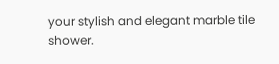your stylish and elegant marble tile shower.